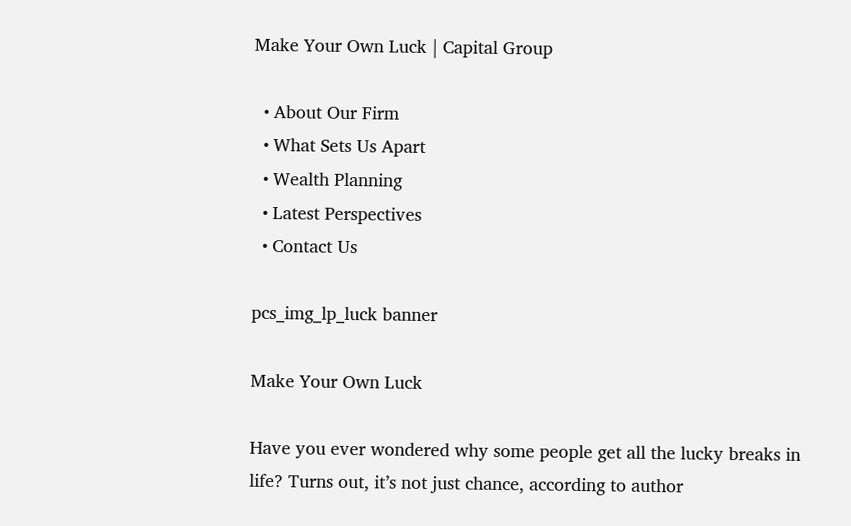Make Your Own Luck | Capital Group

  • About Our Firm
  • What Sets Us Apart
  • Wealth Planning
  • Latest Perspectives
  • Contact Us

pcs_img_lp_luck banner

Make Your Own Luck

Have you ever wondered why some people get all the lucky breaks in life? Turns out, it’s not just chance, according to author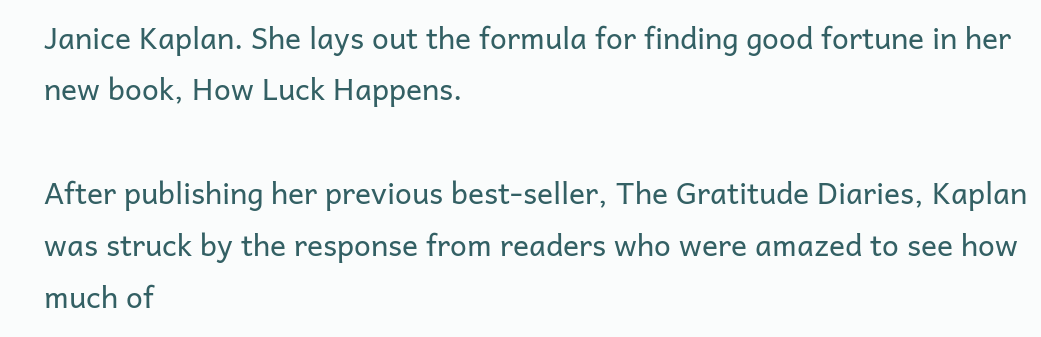Janice Kaplan. She lays out the formula for finding good fortune in her new book, How Luck Happens.

After publishing her previous best-seller, The Gratitude Diaries, Kaplan was struck by the response from readers who were amazed to see how much of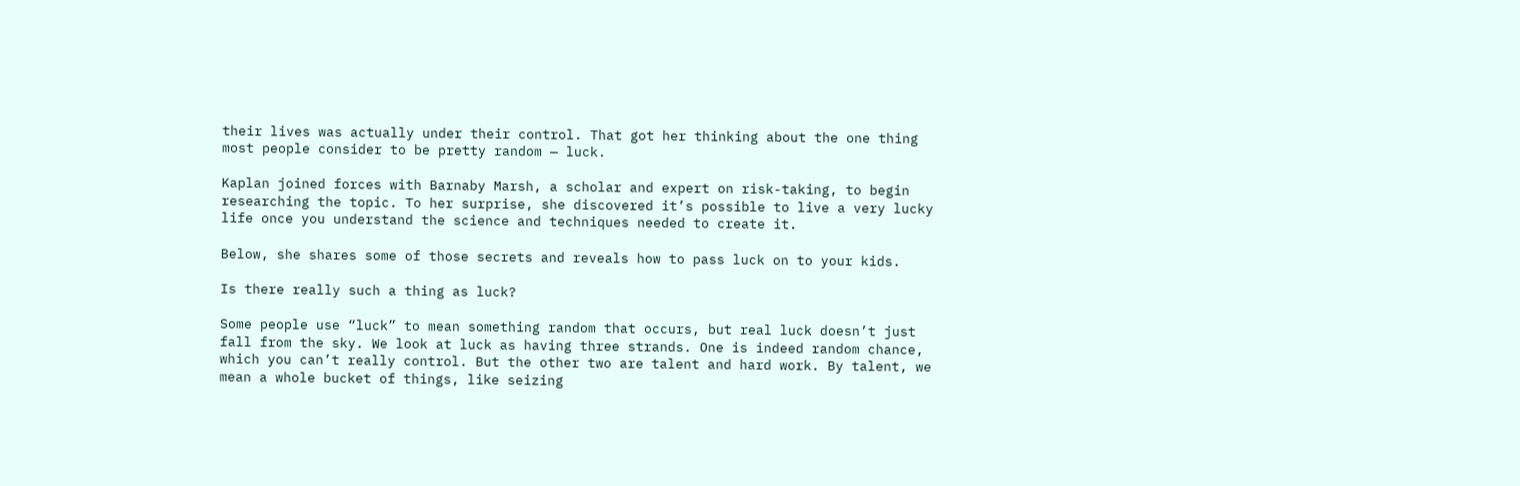their lives was actually under their control. That got her thinking about the one thing most people consider to be pretty random — luck.

Kaplan joined forces with Barnaby Marsh, a scholar and expert on risk-taking, to begin researching the topic. To her surprise, she discovered it’s possible to live a very lucky life once you understand the science and techniques needed to create it.

Below, she shares some of those secrets and reveals how to pass luck on to your kids.

Is there really such a thing as luck?

Some people use “luck” to mean something random that occurs, but real luck doesn’t just fall from the sky. We look at luck as having three strands. One is indeed random chance, which you can’t really control. But the other two are talent and hard work. By talent, we mean a whole bucket of things, like seizing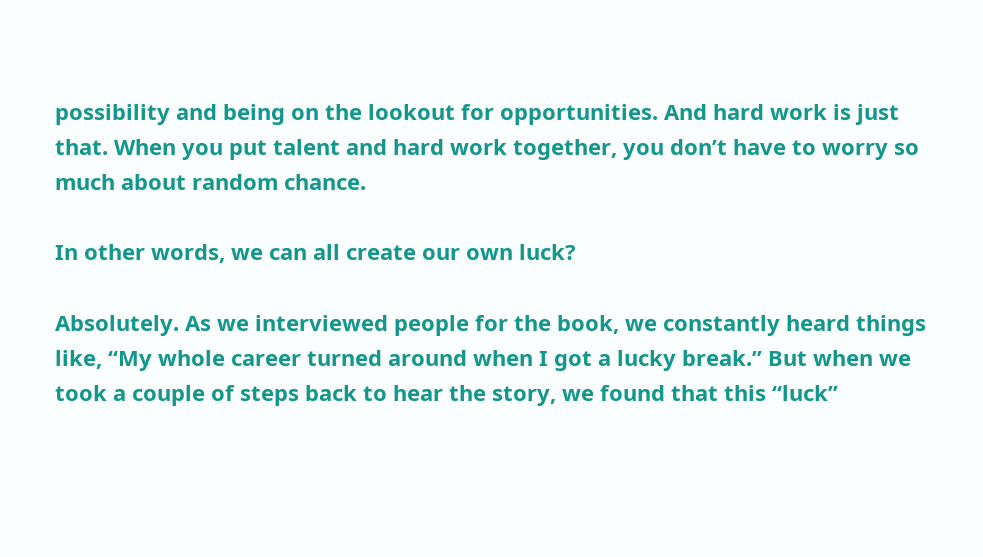possibility and being on the lookout for opportunities. And hard work is just that. When you put talent and hard work together, you don’t have to worry so much about random chance.

In other words, we can all create our own luck?

Absolutely. As we interviewed people for the book, we constantly heard things like, “My whole career turned around when I got a lucky break.” But when we took a couple of steps back to hear the story, we found that this “luck”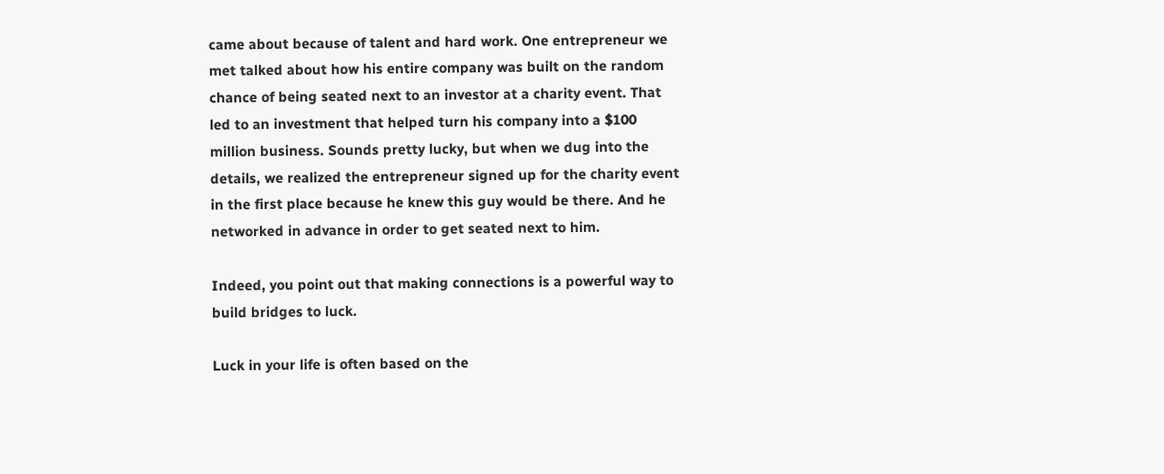came about because of talent and hard work. One entrepreneur we met talked about how his entire company was built on the random chance of being seated next to an investor at a charity event. That led to an investment that helped turn his company into a $100 million business. Sounds pretty lucky, but when we dug into the details, we realized the entrepreneur signed up for the charity event in the first place because he knew this guy would be there. And he networked in advance in order to get seated next to him.

Indeed, you point out that making connections is a powerful way to build bridges to luck.

Luck in your life is often based on the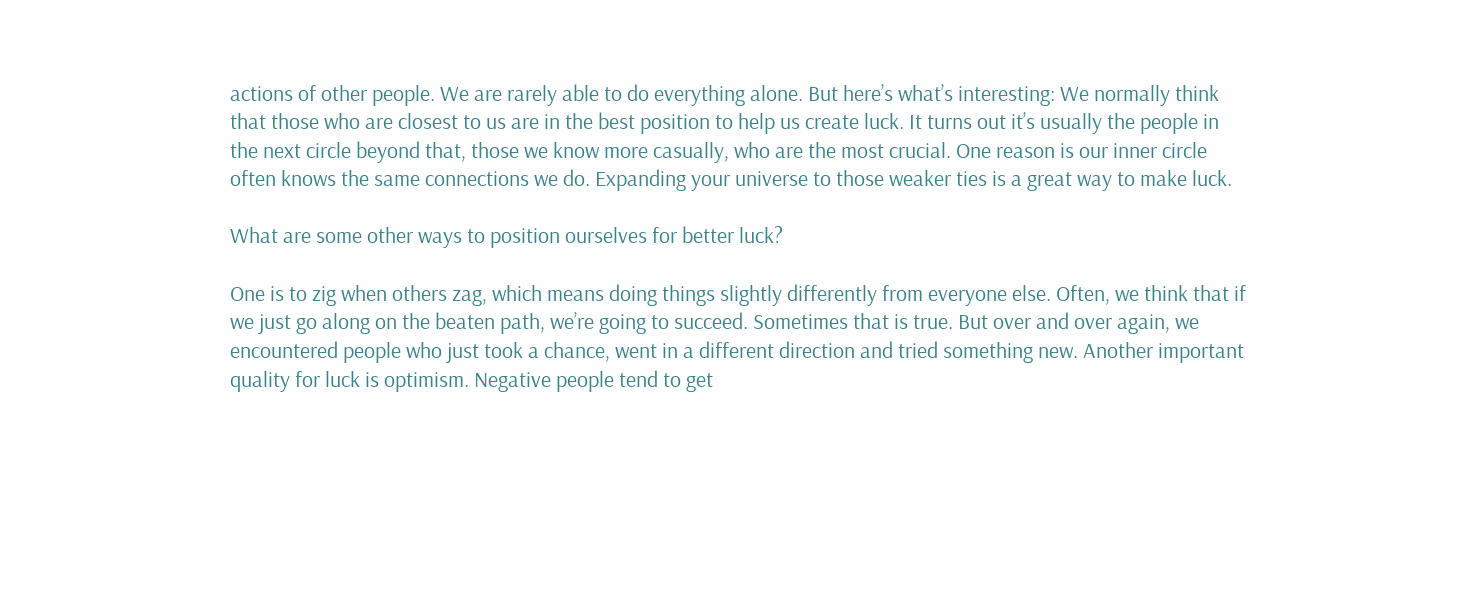actions of other people. We are rarely able to do everything alone. But here’s what’s interesting: We normally think that those who are closest to us are in the best position to help us create luck. It turns out it’s usually the people in the next circle beyond that, those we know more casually, who are the most crucial. One reason is our inner circle often knows the same connections we do. Expanding your universe to those weaker ties is a great way to make luck.

What are some other ways to position ourselves for better luck?

One is to zig when others zag, which means doing things slightly differently from everyone else. Often, we think that if we just go along on the beaten path, we’re going to succeed. Sometimes that is true. But over and over again, we encountered people who just took a chance, went in a different direction and tried something new. Another important quality for luck is optimism. Negative people tend to get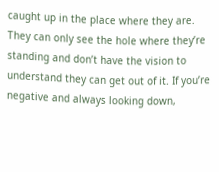caught up in the place where they are. They can only see the hole where they’re standing and don’t have the vision to understand they can get out of it. If you’re negative and always looking down,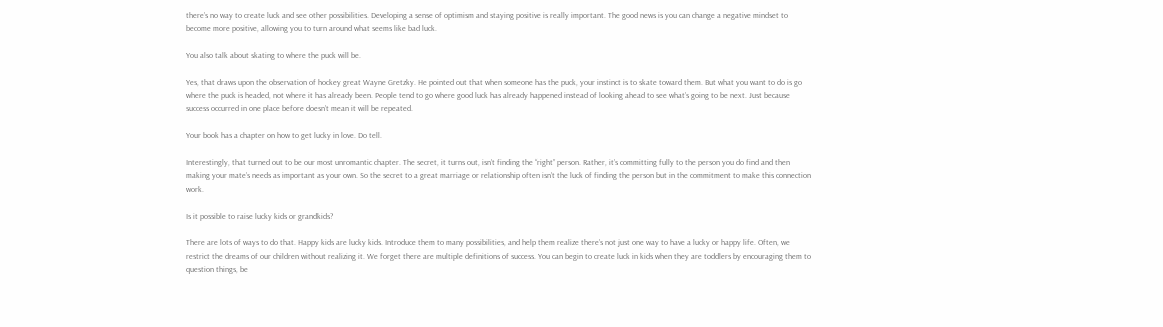there’s no way to create luck and see other possibilities. Developing a sense of optimism and staying positive is really important. The good news is you can change a negative mindset to become more positive, allowing you to turn around what seems like bad luck.

You also talk about skating to where the puck will be.

Yes, that draws upon the observation of hockey great Wayne Gretzky. He pointed out that when someone has the puck, your instinct is to skate toward them. But what you want to do is go where the puck is headed, not where it has already been. People tend to go where good luck has already happened instead of looking ahead to see what’s going to be next. Just because success occurred in one place before doesn’t mean it will be repeated.

Your book has a chapter on how to get lucky in love. Do tell.

Interestingly, that turned out to be our most unromantic chapter. The secret, it turns out, isn’t finding the “right” person. Rather, it’s committing fully to the person you do find and then making your mate’s needs as important as your own. So the secret to a great marriage or relationship often isn’t the luck of finding the person but in the commitment to make this connection work.

Is it possible to raise lucky kids or grandkids?

There are lots of ways to do that. Happy kids are lucky kids. Introduce them to many possibilities, and help them realize there’s not just one way to have a lucky or happy life. Often, we restrict the dreams of our children without realizing it. We forget there are multiple definitions of success. You can begin to create luck in kids when they are toddlers by encouraging them to question things, be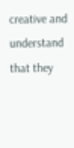creative and understand that they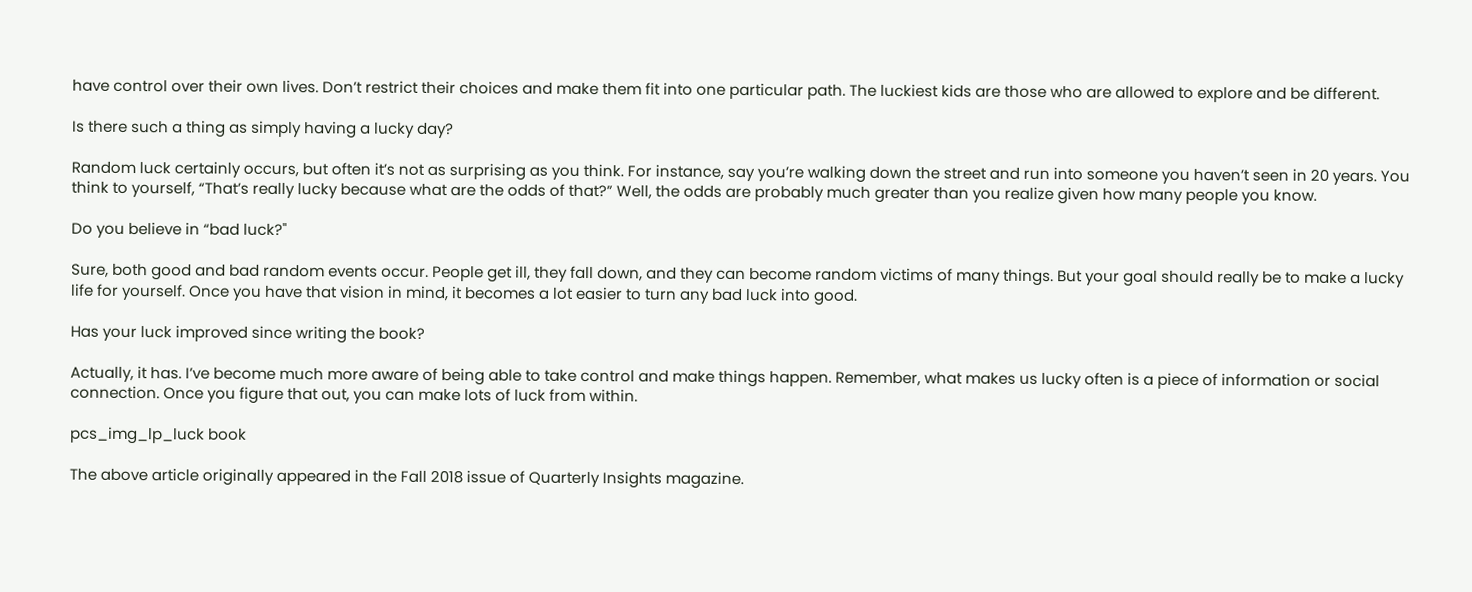have control over their own lives. Don’t restrict their choices and make them fit into one particular path. The luckiest kids are those who are allowed to explore and be different.

Is there such a thing as simply having a lucky day?

Random luck certainly occurs, but often it’s not as surprising as you think. For instance, say you’re walking down the street and run into someone you haven’t seen in 20 years. You think to yourself, “That’s really lucky because what are the odds of that?” Well, the odds are probably much greater than you realize given how many people you know.

Do you believe in “bad luck?"

Sure, both good and bad random events occur. People get ill, they fall down, and they can become random victims of many things. But your goal should really be to make a lucky life for yourself. Once you have that vision in mind, it becomes a lot easier to turn any bad luck into good.

Has your luck improved since writing the book?

Actually, it has. I’ve become much more aware of being able to take control and make things happen. Remember, what makes us lucky often is a piece of information or social connection. Once you figure that out, you can make lots of luck from within.

pcs_img_lp_luck book

The above article originally appeared in the Fall 2018 issue of Quarterly Insights magazine.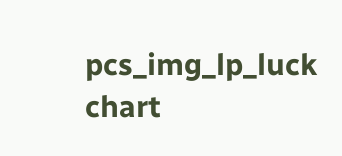pcs_img_lp_luck chart